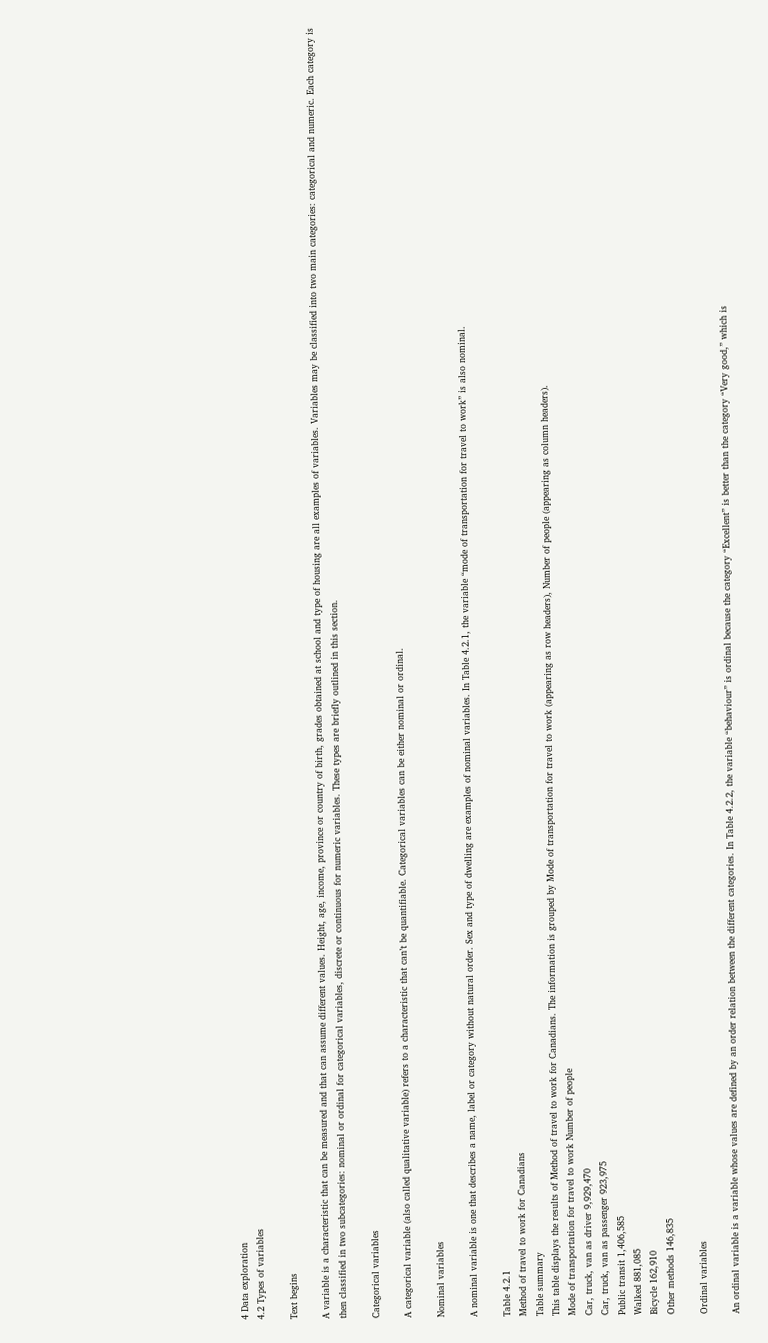4 Data exploration
4.2 Types of variables

Text begins

A variable is a characteristic that can be measured and that can assume different values. Height, age, income, province or country of birth, grades obtained at school and type of housing are all examples of variables. Variables may be classified into two main categories: categorical and numeric. Each category is then classified in two subcategories: nominal or ordinal for categorical variables, discrete or continuous for numeric variables. These types are briefly outlined in this section.

Categorical variables

A categorical variable (also called qualitative variable) refers to a characteristic that can’t be quantifiable. Categorical variables can be either nominal or ordinal.

Nominal variables

A nominal variable is one that describes a name, label or category without natural order. Sex and type of dwelling are examples of nominal variables. In Table 4.2.1, the variable “mode of transportation for travel to work” is also nominal.

Table 4.2.1
Method of travel to work for Canadians
Table summary
This table displays the results of Method of travel to work for Canadians. The information is grouped by Mode of transportation for travel to work (appearing as row headers), Number of people (appearing as column headers).
Mode of transportation for travel to work Number of people
Car, truck, van as driver 9,929,470
Car, truck, van as passenger 923,975
Public transit 1,406,585
Walked 881,085
Bicycle 162,910
Other methods 146,835

Ordinal variables

An ordinal variable is a variable whose values are defined by an order relation between the different categories. In Table 4.2.2, the variable “behaviour” is ordinal because the category “Excellent” is better than the category “Very good,” which is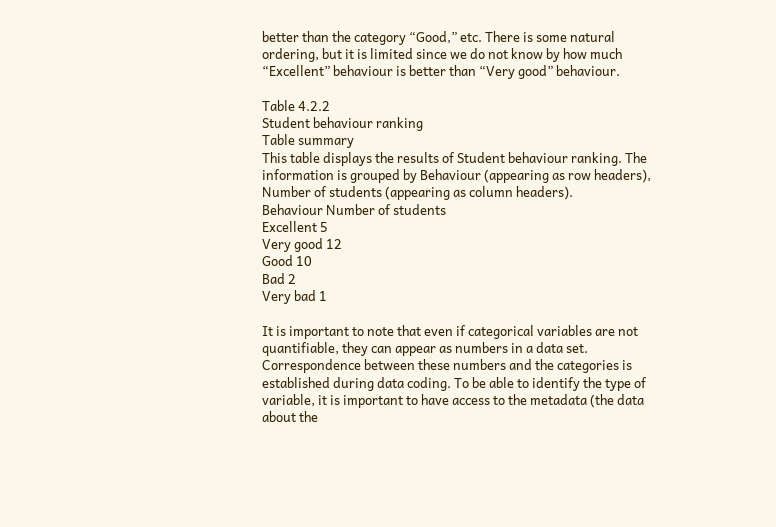better than the category “Good,” etc. There is some natural ordering, but it is limited since we do not know by how much “Excellent” behaviour is better than “Very good” behaviour.

Table 4.2.2
Student behaviour ranking
Table summary
This table displays the results of Student behaviour ranking. The information is grouped by Behaviour (appearing as row headers), Number of students (appearing as column headers).
Behaviour Number of students
Excellent 5
Very good 12
Good 10
Bad 2
Very bad 1

It is important to note that even if categorical variables are not quantifiable, they can appear as numbers in a data set. Correspondence between these numbers and the categories is established during data coding. To be able to identify the type of variable, it is important to have access to the metadata (the data about the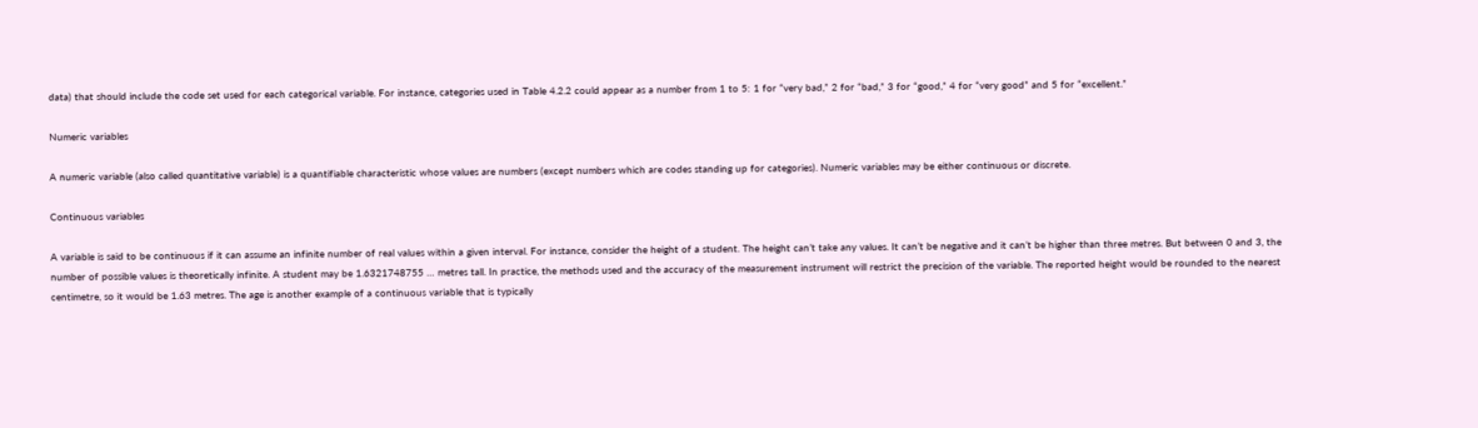data) that should include the code set used for each categorical variable. For instance, categories used in Table 4.2.2 could appear as a number from 1 to 5: 1 for “very bad,” 2 for “bad,” 3 for “good,” 4 for “very good” and 5 for “excellent.”

Numeric variables

A numeric variable (also called quantitative variable) is a quantifiable characteristic whose values are numbers (except numbers which are codes standing up for categories). Numeric variables may be either continuous or discrete.

Continuous variables

A variable is said to be continuous if it can assume an infinite number of real values within a given interval. For instance, consider the height of a student. The height can’t take any values. It can’t be negative and it can’t be higher than three metres. But between 0 and 3, the number of possible values is theoretically infinite. A student may be 1.6321748755 … metres tall. In practice, the methods used and the accuracy of the measurement instrument will restrict the precision of the variable. The reported height would be rounded to the nearest centimetre, so it would be 1.63 metres. The age is another example of a continuous variable that is typically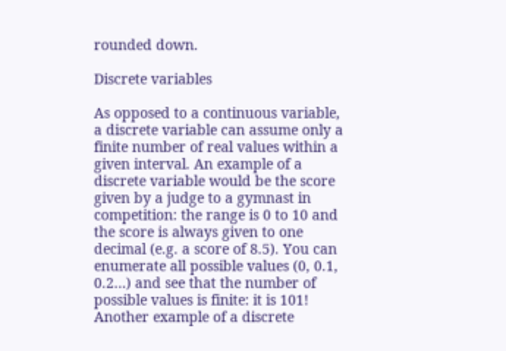rounded down.

Discrete variables

As opposed to a continuous variable, a discrete variable can assume only a finite number of real values within a given interval. An example of a discrete variable would be the score given by a judge to a gymnast in competition: the range is 0 to 10 and the score is always given to one decimal (e.g. a score of 8.5). You can enumerate all possible values (0, 0.1, 0.2…) and see that the number of possible values is finite: it is 101! Another example of a discrete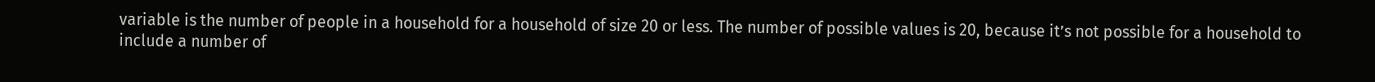variable is the number of people in a household for a household of size 20 or less. The number of possible values is 20, because it’s not possible for a household to include a number of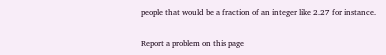people that would be a fraction of an integer like 2.27 for instance.

Report a problem on this page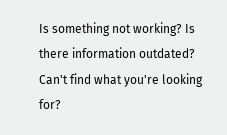Is something not working? Is there information outdated? Can't find what you're looking for?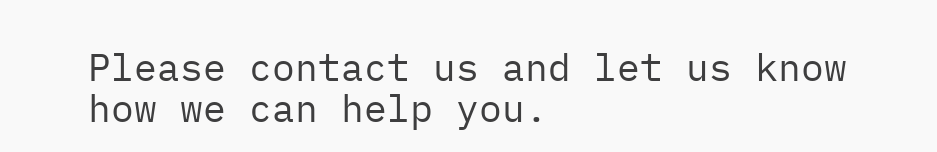Please contact us and let us know how we can help you.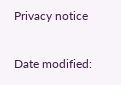Privacy notice

Date modified: